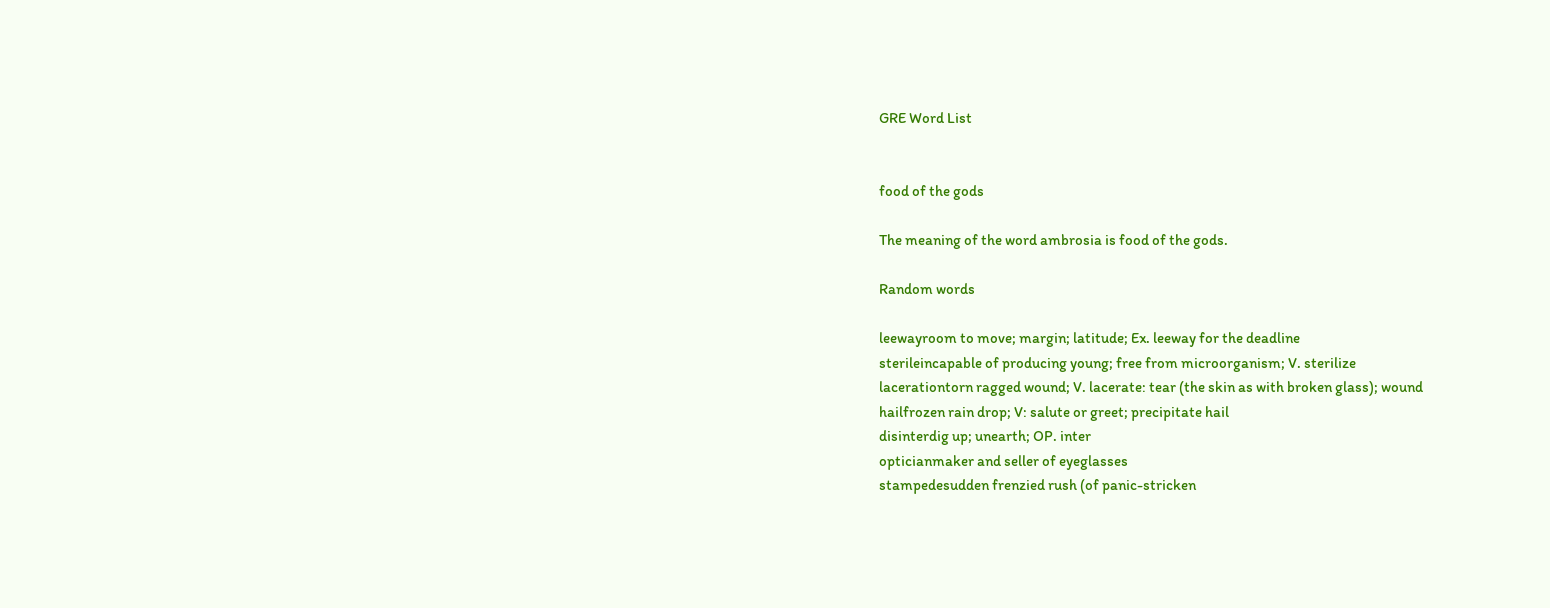GRE Word List


food of the gods

The meaning of the word ambrosia is food of the gods.

Random words

leewayroom to move; margin; latitude; Ex. leeway for the deadline
sterileincapable of producing young; free from microorganism; V. sterilize
lacerationtorn ragged wound; V. lacerate: tear (the skin as with broken glass); wound
hailfrozen rain drop; V: salute or greet; precipitate hail
disinterdig up; unearth; OP. inter
opticianmaker and seller of eyeglasses
stampedesudden frenzied rush (of panic-stricken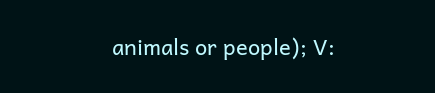animals or people); V: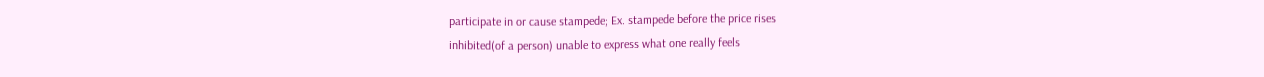participate in or cause stampede; Ex. stampede before the price rises
inhibited(of a person) unable to express what one really feels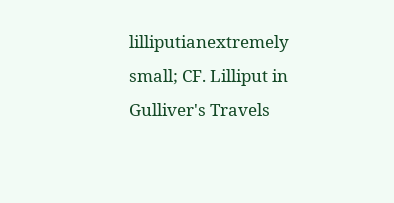lilliputianextremely small; CF. Lilliput in Gulliver's Travels